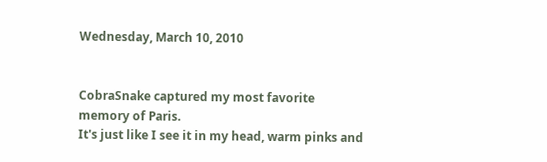Wednesday, March 10, 2010


CobraSnake captured my most favorite memory of Paris.
It's just like I see it in my head, warm pinks and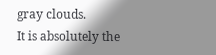gray clouds.
It is absolutely the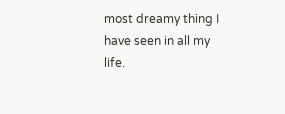most dreamy thing I have seen in all my life.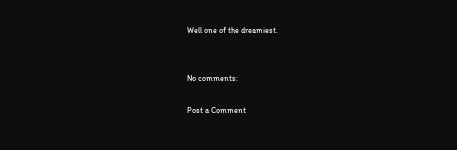Well one of the dreamiest.


No comments:

Post a Comment